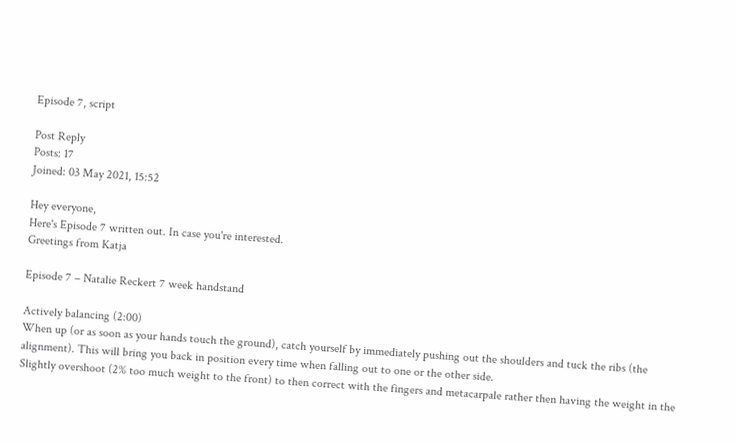Episode 7, script

Post Reply
Posts: 17
Joined: 03 May 2021, 15:52

Hey everyone,
Here's Episode 7 written out. In case you're interested.
Greetings from Katja

Episode 7 – Natalie Reckert 7 week handstand

Actively balancing (2:00)
When up (or as soon as your hands touch the ground), catch yourself by immediately pushing out the shoulders and tuck the ribs (the alignment). This will bring you back in position every time when falling out to one or the other side.
Slightly overshoot (2% too much weight to the front) to then correct with the fingers and metacarpale rather then having the weight in the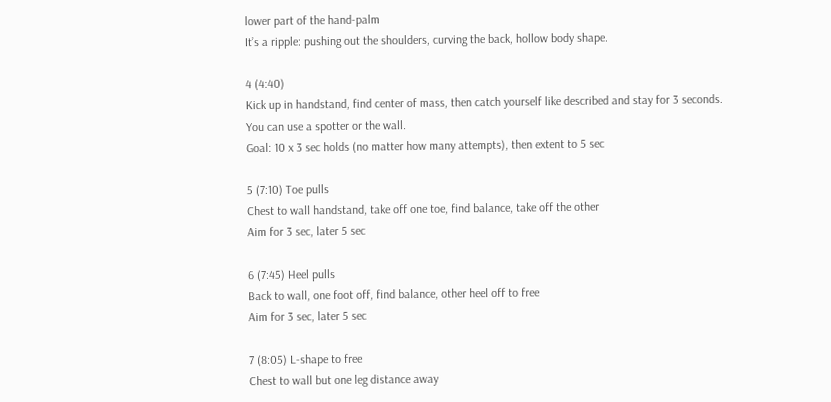lower part of the hand-palm
It’s a ripple: pushing out the shoulders, curving the back, hollow body shape.

4 (4:40)
Kick up in handstand, find center of mass, then catch yourself like described and stay for 3 seconds.
You can use a spotter or the wall.
Goal: 10 x 3 sec holds (no matter how many attempts), then extent to 5 sec

5 (7:10) Toe pulls
Chest to wall handstand, take off one toe, find balance, take off the other
Aim for 3 sec, later 5 sec

6 (7:45) Heel pulls
Back to wall, one foot off, find balance, other heel off to free
Aim for 3 sec, later 5 sec

7 (8:05) L-shape to free
Chest to wall but one leg distance away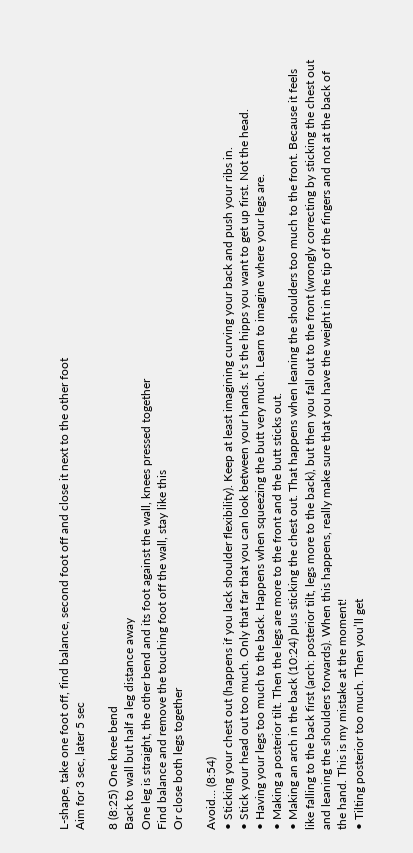L-shape, take one foot off, find balance, second foot off and close it next to the other foot
Aim for 3 sec, later 5 sec

8 (8:25) One knee bend
Back to wall but half a leg distance away
One leg is straight, the other bend and its foot against the wall, knees pressed together
Find balance and remove the touching foot off the wall, stay like this
Or close both legs together

Avoid… (8:54)
• Sticking your chest out (happens if you lack shoulder flexibility). Keep at least imagining curving your back and push your ribs in.
• Stick your head out too much. Only that far that you can look between your hands. It’s the hipps you want to get up first. Not the head.
• Having your legs too much to the back. Happens when squeezing the butt very much. Learn to imagine where your legs are.
• Making a posterior tilt. Then the legs are more to the front and the butt sticks out.
• Making an arch in the back (10:24) plus sticking the chest out. That happens when leaning the shoulders too much to the front. Because it feels like falling to the back first (arch: posterior tilt, legs more to the back), but then you fall out to the front (wrongly correcting by sticking the chest out and leaning the shoulders forwards). When this happens, really make sure that you have the weight in the tip of the fingers and not at the back of the hand. This is my mistake at the moment!
• Tilting posterior too much. Then you’ll get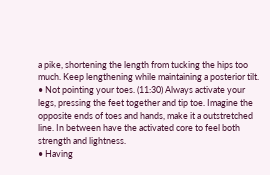a pike, shortening the length from tucking the hips too much. Keep lengthening while maintaining a posterior tilt.
• Not pointing your toes. (11:30) Always activate your legs, pressing the feet together and tip toe. Imagine the opposite ends of toes and hands, make it a outstretched line. In between have the activated core to feel both strength and lightness.
• Having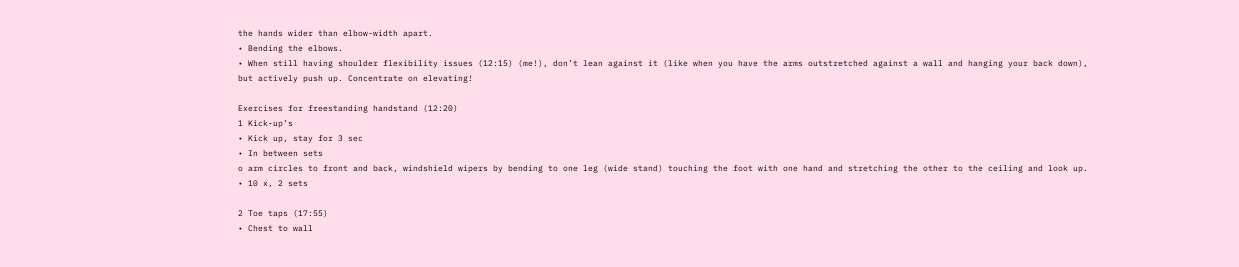the hands wider than elbow-width apart.
• Bending the elbows.
• When still having shoulder flexibility issues (12:15) (me!), don’t lean against it (like when you have the arms outstretched against a wall and hanging your back down), but actively push up. Concentrate on elevating!

Exercises for freestanding handstand (12:20)
1 Kick-up’s
• Kick up, stay for 3 sec
• In between sets
o arm circles to front and back, windshield wipers by bending to one leg (wide stand) touching the foot with one hand and stretching the other to the ceiling and look up.
• 10 x, 2 sets

2 Toe taps (17:55)
• Chest to wall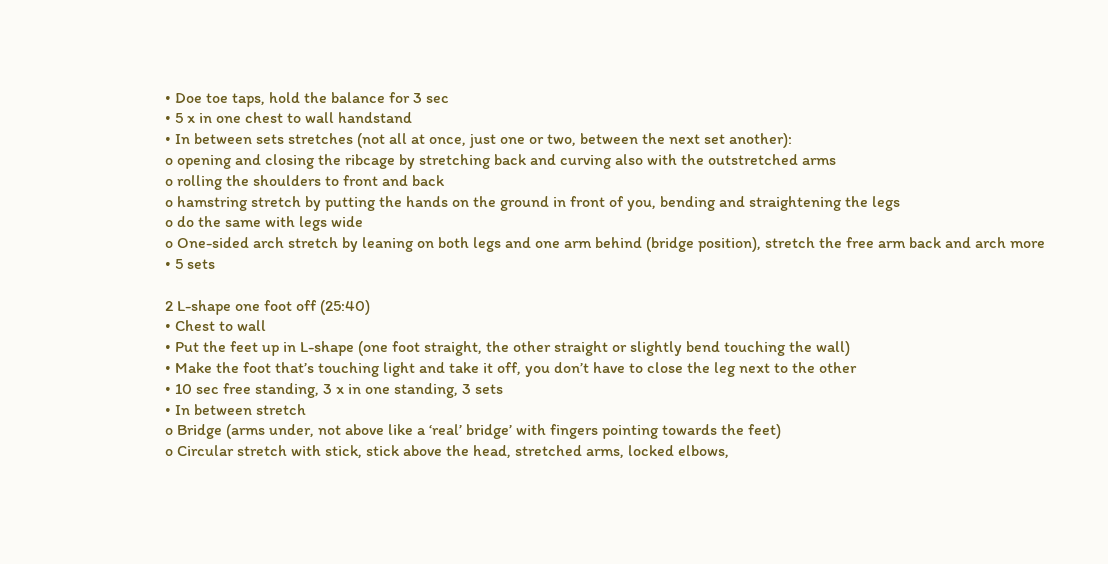• Doe toe taps, hold the balance for 3 sec
• 5 x in one chest to wall handstand
• In between sets stretches (not all at once, just one or two, between the next set another):
o opening and closing the ribcage by stretching back and curving also with the outstretched arms
o rolling the shoulders to front and back
o hamstring stretch by putting the hands on the ground in front of you, bending and straightening the legs
o do the same with legs wide
o One-sided arch stretch by leaning on both legs and one arm behind (bridge position), stretch the free arm back and arch more
• 5 sets

2 L-shape one foot off (25:40)
• Chest to wall
• Put the feet up in L-shape (one foot straight, the other straight or slightly bend touching the wall)
• Make the foot that’s touching light and take it off, you don’t have to close the leg next to the other
• 10 sec free standing, 3 x in one standing, 3 sets
• In between stretch
o Bridge (arms under, not above like a ‘real’ bridge’ with fingers pointing towards the feet)
o Circular stretch with stick, stick above the head, stretched arms, locked elbows,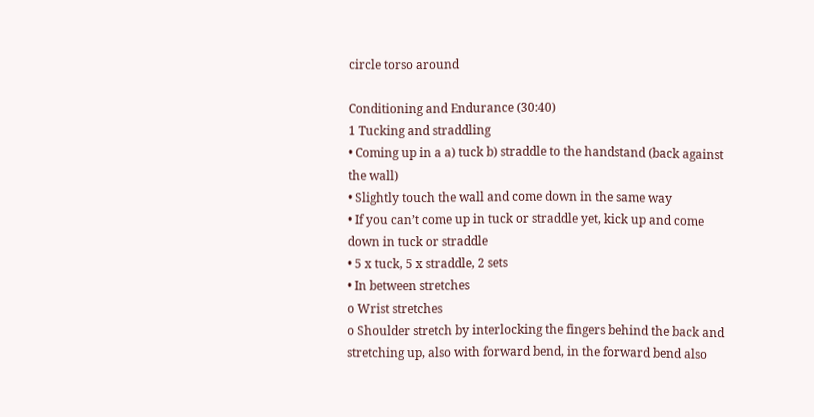circle torso around

Conditioning and Endurance (30:40)
1 Tucking and straddling
• Coming up in a a) tuck b) straddle to the handstand (back against the wall)
• Slightly touch the wall and come down in the same way
• If you can’t come up in tuck or straddle yet, kick up and come down in tuck or straddle
• 5 x tuck, 5 x straddle, 2 sets
• In between stretches
o Wrist stretches
o Shoulder stretch by interlocking the fingers behind the back and stretching up, also with forward bend, in the forward bend also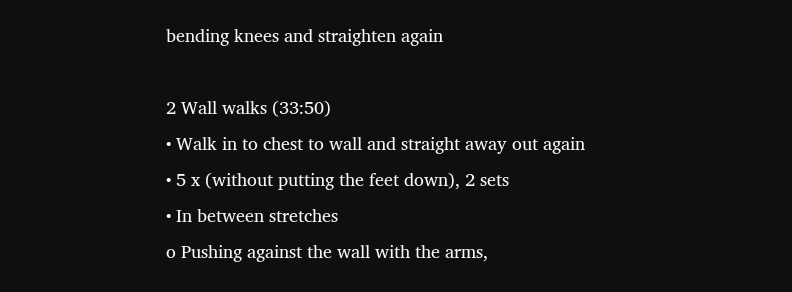bending knees and straighten again

2 Wall walks (33:50)
• Walk in to chest to wall and straight away out again
• 5 x (without putting the feet down), 2 sets
• In between stretches
o Pushing against the wall with the arms,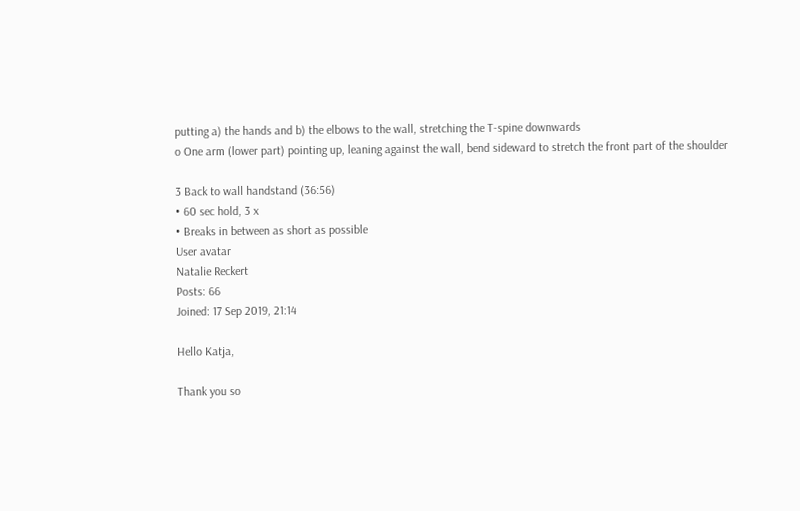putting a) the hands and b) the elbows to the wall, stretching the T-spine downwards
o One arm (lower part) pointing up, leaning against the wall, bend sideward to stretch the front part of the shoulder

3 Back to wall handstand (36:56)
• 60 sec hold, 3 x
• Breaks in between as short as possible
User avatar
Natalie Reckert
Posts: 66
Joined: 17 Sep 2019, 21:14

Hello Katja,

Thank you so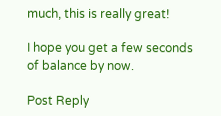much, this is really great!

I hope you get a few seconds of balance by now.

Post Reply